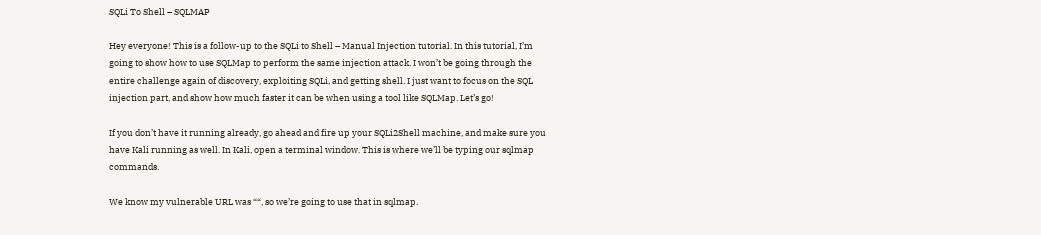SQLi To Shell – SQLMAP

Hey everyone! This is a follow-up to the SQLi to Shell – Manual Injection tutorial. In this tutorial, I’m going to show how to use SQLMap to perform the same injection attack. I won’t be going through the entire challenge again of discovery, exploiting SQLi, and getting shell. I just want to focus on the SQL injection part, and show how much faster it can be when using a tool like SQLMap. Let’s go!

If you don’t have it running already, go ahead and fire up your SQLi2Shell machine, and make sure you have Kali running as well. In Kali, open a terminal window. This is where we’ll be typing our sqlmap commands.

We know my vulnerable URL was ““, so we’re going to use that in sqlmap.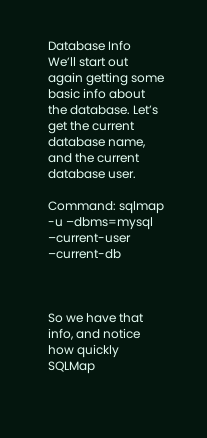Database Info
We’ll start out again getting some basic info about the database. Let’s get the current database name, and the current database user.

Command: sqlmap -u –dbms=mysql –current-user –current-db



So we have that info, and notice how quickly SQLMap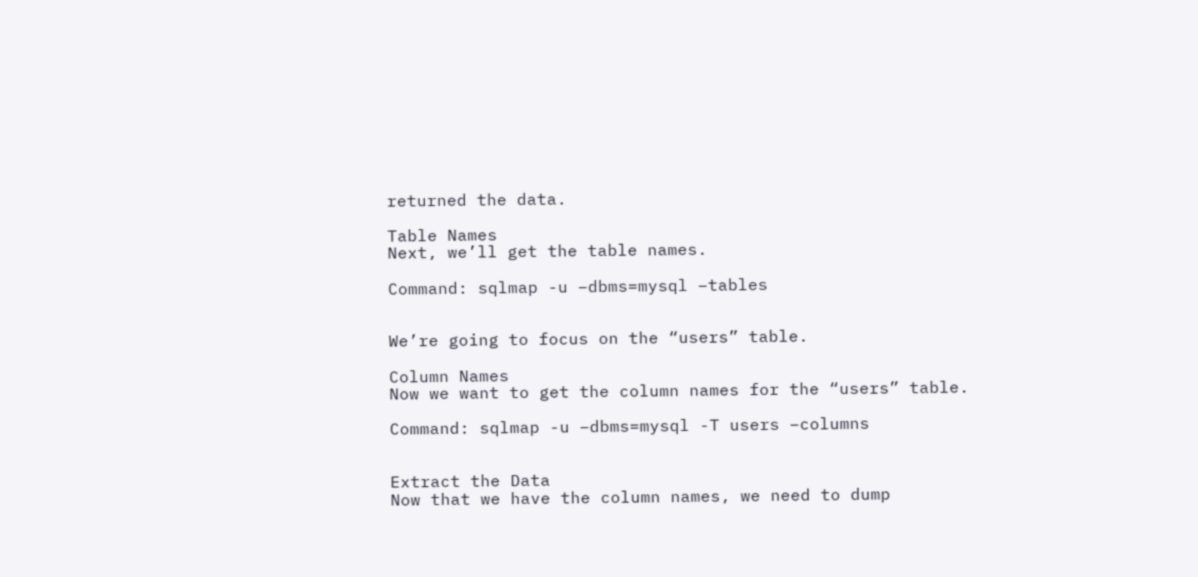returned the data.

Table Names
Next, we’ll get the table names.

Command: sqlmap -u –dbms=mysql –tables


We’re going to focus on the “users” table.

Column Names
Now we want to get the column names for the “users” table.

Command: sqlmap -u –dbms=mysql -T users –columns


Extract the Data
Now that we have the column names, we need to dump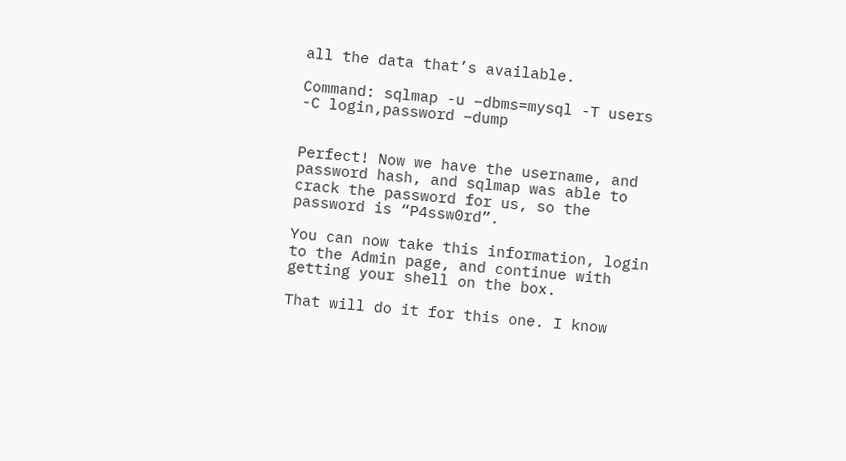all the data that’s available.

Command: sqlmap -u –dbms=mysql -T users -C login,password –dump


Perfect! Now we have the username, and password hash, and sqlmap was able to crack the password for us, so the password is “P4ssw0rd”.

You can now take this information, login to the Admin page, and continue with getting your shell on the box.

That will do it for this one. I know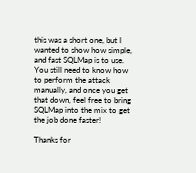this was a short one, but I wanted to show how simple, and fast SQLMap is to use. You still need to know how to perform the attack manually, and once you get that down, feel free to bring SQLMap into the mix to get the job done faster!

Thanks for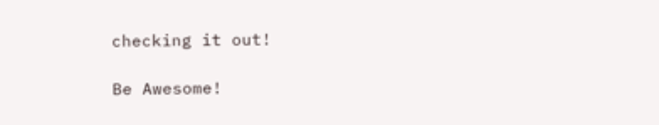checking it out!

Be Awesome!